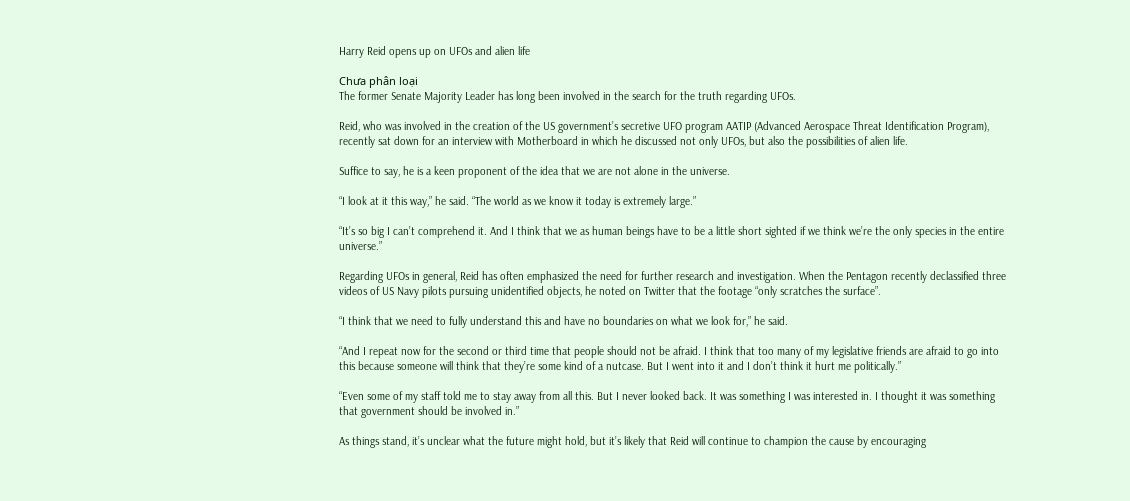Harry Reid opens up on UFOs and alien life

Chưa phân loại
The former Senate Majority Leader has long been involved in the search for the truth regarding UFOs.

Reid, who was involved in the creation of the US government’s secretive UFO program AATIP (Advanced Aerospace Threat Identification Program), recently sat down for an interview with Motherboard in which he discussed not only UFOs, but also the possibilities of alien life.

Suffice to say, he is a keen proponent of the idea that we are not alone in the universe.

“I look at it this way,” he said. “The world as we know it today is extremely large.”

“It’s so big I can’t comprehend it. And I think that we as human beings have to be a little short sighted if we think we’re the only species in the entire universe.”

Regarding UFOs in general, Reid has often emphasized the need for further research and investigation. When the Pentagon recently declassified three videos of US Navy pilots pursuing unidentified objects, he noted on Twitter that the footage “only scratches the surface”.

“I think that we need to fully understand this and have no boundaries on what we look for,” he said.

“And I repeat now for the second or third time that people should not be afraid. I think that too many of my legislative friends are afraid to go into this because someone will think that they’re some kind of a nutcase. But I went into it and I don’t think it hurt me politically.”

“Even some of my staff told me to stay away from all this. But I never looked back. It was something I was interested in. I thought it was something that government should be involved in.”

As things stand, it’s unclear what the future might hold, but it’s likely that Reid will continue to champion the cause by encouraging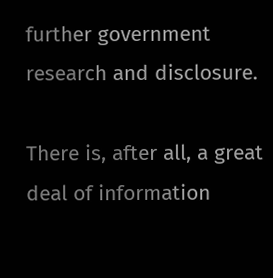further government research and disclosure.

There is, after all, a great deal of information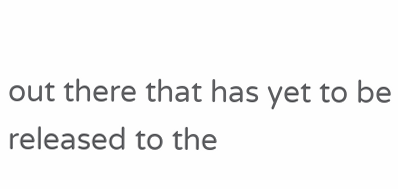out there that has yet to be released to the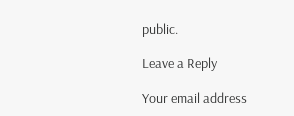public.

Leave a Reply

Your email address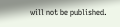will not be published.